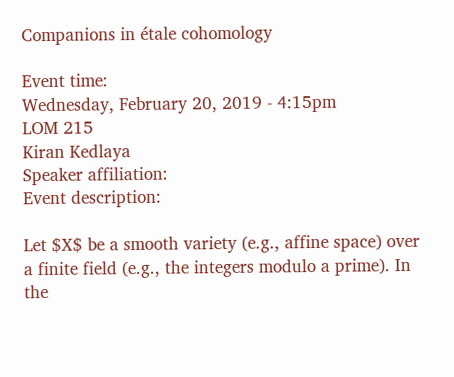Companions in étale cohomology

Event time:
Wednesday, February 20, 2019 - 4:15pm
LOM 215
Kiran Kedlaya
Speaker affiliation:
Event description:

Let $X$ be a smooth variety (e.g., affine space) over a finite field (e.g., the integers modulo a prime). In the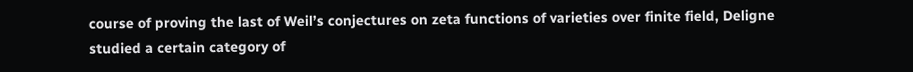course of proving the last of Weil’s conjectures on zeta functions of varieties over finite field, Deligne studied a certain category of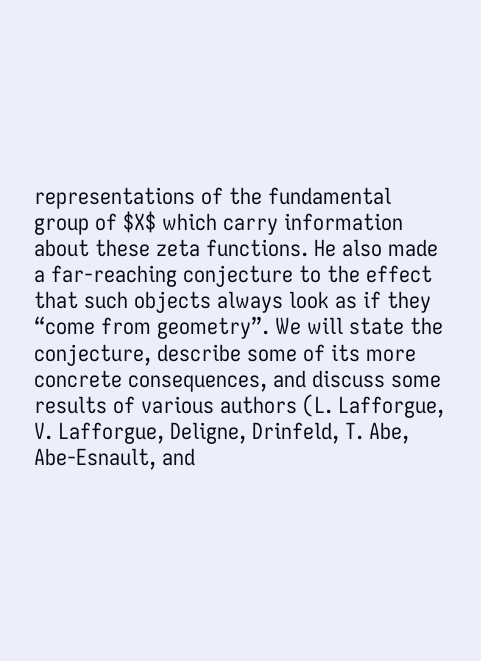representations of the fundamental group of $X$ which carry information about these zeta functions. He also made a far-reaching conjecture to the effect that such objects always look as if they “come from geometry”. We will state the conjecture, describe some of its more concrete consequences, and discuss some results of various authors (L. Lafforgue, V. Lafforgue, Deligne, Drinfeld, T. Abe, Abe-Esnault, and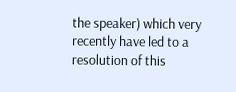the speaker) which very recently have led to a resolution of this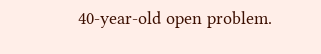40-year-old open problem.